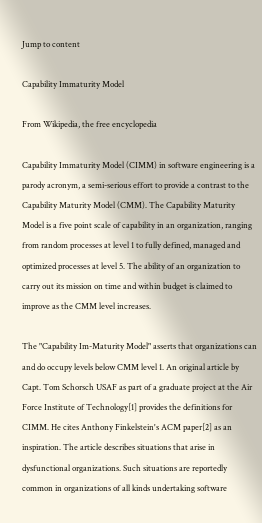Jump to content

Capability Immaturity Model

From Wikipedia, the free encyclopedia

Capability Immaturity Model (CIMM) in software engineering is a parody acronym, a semi-serious effort to provide a contrast to the Capability Maturity Model (CMM). The Capability Maturity Model is a five point scale of capability in an organization, ranging from random processes at level 1 to fully defined, managed and optimized processes at level 5. The ability of an organization to carry out its mission on time and within budget is claimed to improve as the CMM level increases.

The "Capability Im-Maturity Model" asserts that organizations can and do occupy levels below CMM level 1. An original article by Capt. Tom Schorsch USAF as part of a graduate project at the Air Force Institute of Technology[1] provides the definitions for CIMM. He cites Anthony Finkelstein's ACM paper[2] as an inspiration. The article describes situations that arise in dysfunctional organizations. Such situations are reportedly common in organizations of all kinds undertaking software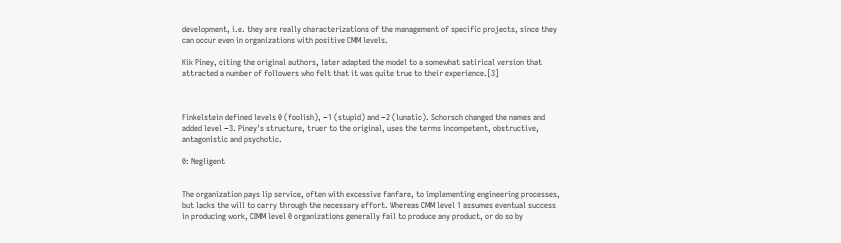development, i.e. they are really characterizations of the management of specific projects, since they can occur even in organizations with positive CMM levels.

Kik Piney, citing the original authors, later adapted the model to a somewhat satirical version that attracted a number of followers who felt that it was quite true to their experience.[3]



Finkelstein defined levels 0 (foolish), −1 (stupid) and −2 (lunatic). Schorsch changed the names and added level −3. Piney's structure, truer to the original, uses the terms incompetent, obstructive, antagonistic and psychotic.

0: Negligent


The organization pays lip service, often with excessive fanfare, to implementing engineering processes, but lacks the will to carry through the necessary effort. Whereas CMM level 1 assumes eventual success in producing work, CIMM level 0 organizations generally fail to produce any product, or do so by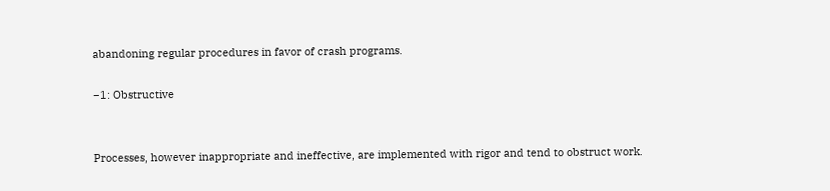abandoning regular procedures in favor of crash programs.

−1: Obstructive


Processes, however inappropriate and ineffective, are implemented with rigor and tend to obstruct work.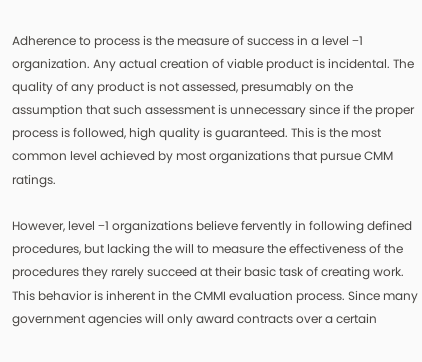Adherence to process is the measure of success in a level −1 organization. Any actual creation of viable product is incidental. The quality of any product is not assessed, presumably on the assumption that such assessment is unnecessary since if the proper process is followed, high quality is guaranteed. This is the most common level achieved by most organizations that pursue CMM ratings.

However, level −1 organizations believe fervently in following defined procedures, but lacking the will to measure the effectiveness of the procedures they rarely succeed at their basic task of creating work. This behavior is inherent in the CMMI evaluation process. Since many government agencies will only award contracts over a certain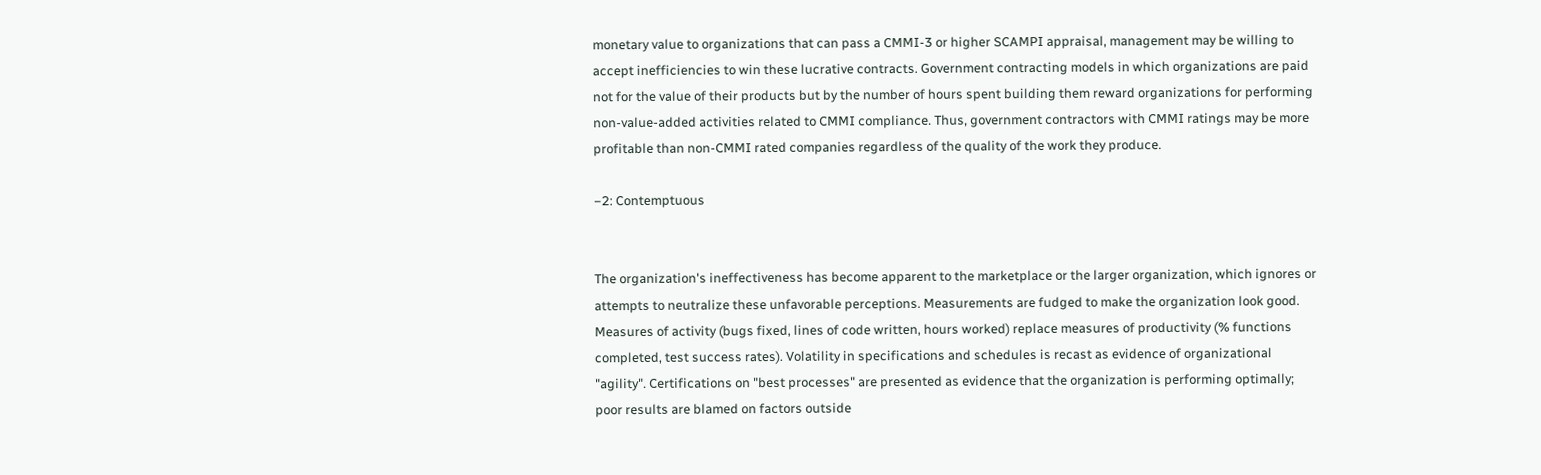monetary value to organizations that can pass a CMMI-3 or higher SCAMPI appraisal, management may be willing to accept inefficiencies to win these lucrative contracts. Government contracting models in which organizations are paid not for the value of their products but by the number of hours spent building them reward organizations for performing non-value-added activities related to CMMI compliance. Thus, government contractors with CMMI ratings may be more profitable than non-CMMI rated companies regardless of the quality of the work they produce.

−2: Contemptuous


The organization's ineffectiveness has become apparent to the marketplace or the larger organization, which ignores or attempts to neutralize these unfavorable perceptions. Measurements are fudged to make the organization look good. Measures of activity (bugs fixed, lines of code written, hours worked) replace measures of productivity (% functions completed, test success rates). Volatility in specifications and schedules is recast as evidence of organizational "agility". Certifications on "best processes" are presented as evidence that the organization is performing optimally; poor results are blamed on factors outside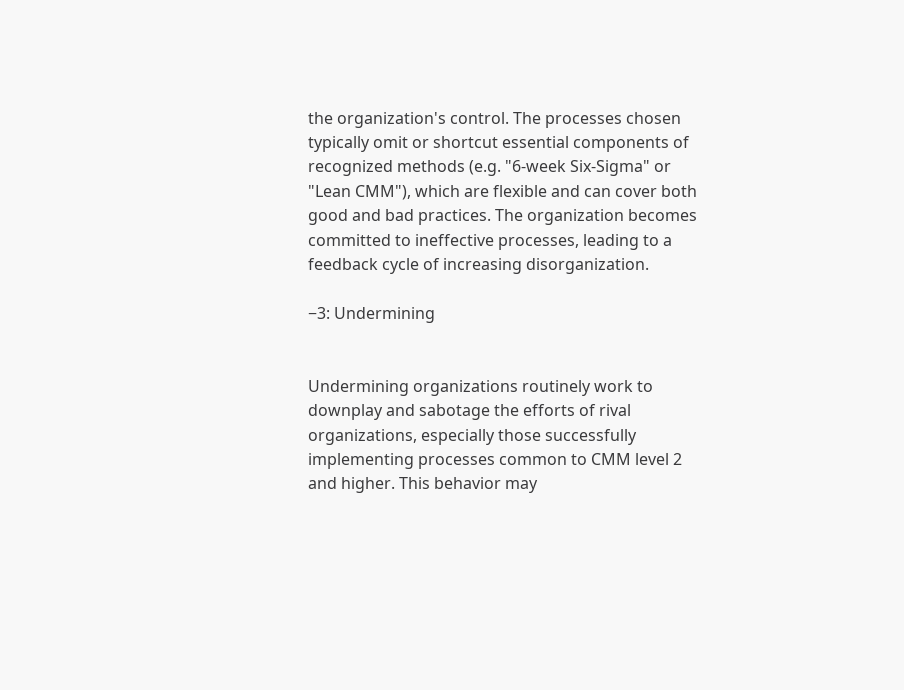the organization's control. The processes chosen typically omit or shortcut essential components of recognized methods (e.g. "6-week Six-Sigma" or "Lean CMM"), which are flexible and can cover both good and bad practices. The organization becomes committed to ineffective processes, leading to a feedback cycle of increasing disorganization.

−3: Undermining


Undermining organizations routinely work to downplay and sabotage the efforts of rival organizations, especially those successfully implementing processes common to CMM level 2 and higher. This behavior may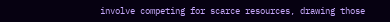involve competing for scarce resources, drawing those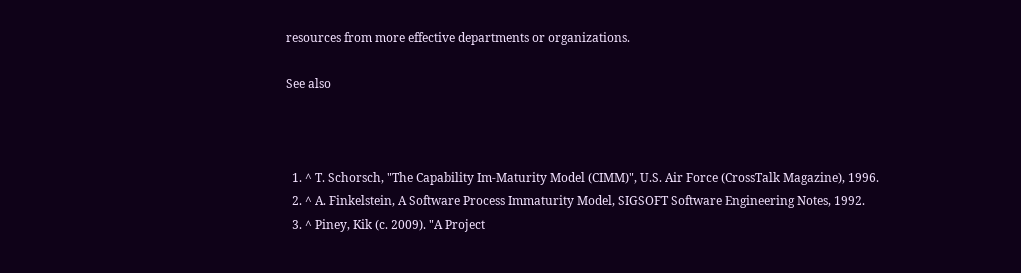resources from more effective departments or organizations.

See also



  1. ^ T. Schorsch, "The Capability Im-Maturity Model (CIMM)", U.S. Air Force (CrossTalk Magazine), 1996.
  2. ^ A. Finkelstein, A Software Process Immaturity Model, SIGSOFT Software Engineering Notes, 1992.
  3. ^ Piney, Kik (c. 2009). "A Project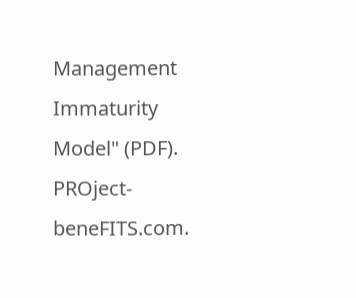Management Immaturity Model" (PDF). PROject-beneFITS.com.